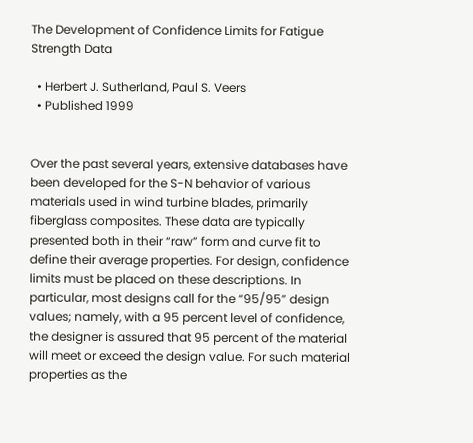The Development of Confidence Limits for Fatigue Strength Data

  • Herbert J. Sutherland, Paul S. Veers
  • Published 1999


Over the past several years, extensive databases have been developed for the S-N behavior of various materials used in wind turbine blades, primarily fiberglass composites. These data are typically presented both in their “raw” form and curve fit to define their average properties. For design, confidence limits must be placed on these descriptions. In particular, most designs call for the “95/95” design values; namely, with a 95 percent level of confidence, the designer is assured that 95 percent of the material will meet or exceed the design value. For such material properties as the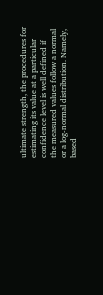ultimate strength, the procedures for estimating its value at a particular confidence level is well defined if the measured values follow a normal or a log-normal distribution. Namely, based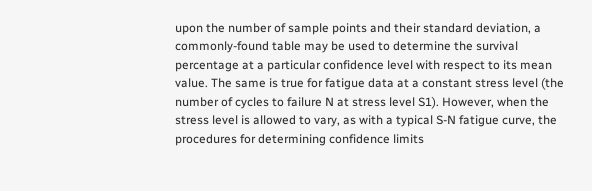upon the number of sample points and their standard deviation, a commonly-found table may be used to determine the survival percentage at a particular confidence level with respect to its mean value. The same is true for fatigue data at a constant stress level (the number of cycles to failure N at stress level S1). However, when the stress level is allowed to vary, as with a typical S-N fatigue curve, the procedures for determining confidence limits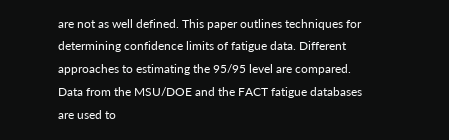are not as well defined. This paper outlines techniques for determining confidence limits of fatigue data. Different approaches to estimating the 95/95 level are compared. Data from the MSU/DOE and the FACT fatigue databases are used to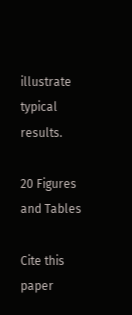illustrate typical results.

20 Figures and Tables

Cite this paper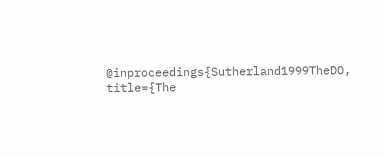@inproceedings{Sutherland1999TheDO, title={The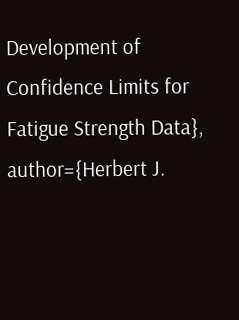Development of Confidence Limits for Fatigue Strength Data}, author={Herbert J.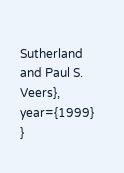Sutherland and Paul S. Veers}, year={1999} }